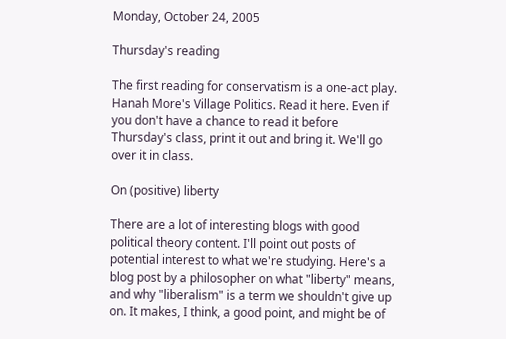Monday, October 24, 2005

Thursday's reading

The first reading for conservatism is a one-act play. Hanah More's Village Politics. Read it here. Even if you don't have a chance to read it before Thursday's class, print it out and bring it. We'll go over it in class.

On (positive) liberty

There are a lot of interesting blogs with good political theory content. I'll point out posts of potential interest to what we're studying. Here's a blog post by a philosopher on what "liberty" means, and why "liberalism" is a term we shouldn't give up on. It makes, I think, a good point, and might be of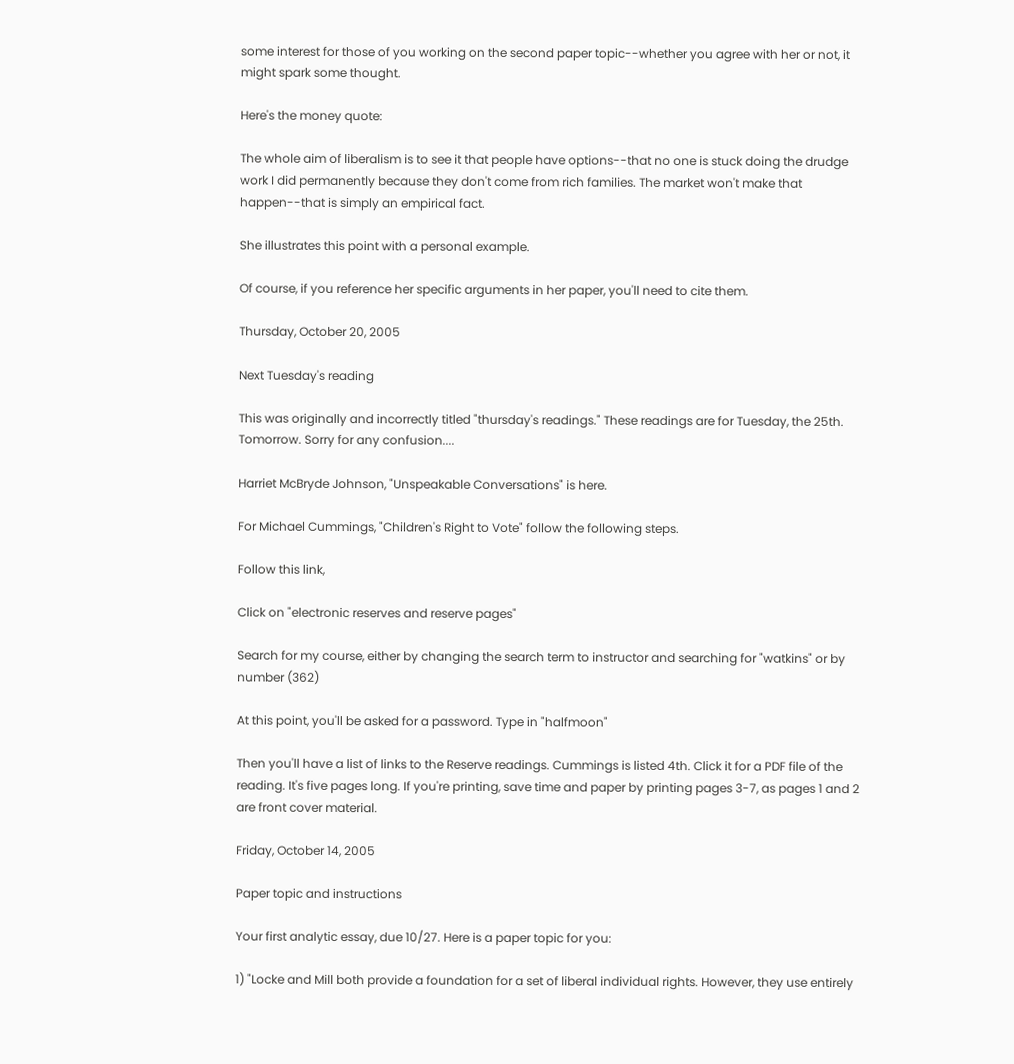some interest for those of you working on the second paper topic--whether you agree with her or not, it might spark some thought.

Here's the money quote:

The whole aim of liberalism is to see it that people have options--that no one is stuck doing the drudge work I did permanently because they don't come from rich families. The market won't make that happen--that is simply an empirical fact.

She illustrates this point with a personal example.

Of course, if you reference her specific arguments in her paper, you'll need to cite them.

Thursday, October 20, 2005

Next Tuesday's reading

This was originally and incorrectly titled "thursday's readings." These readings are for Tuesday, the 25th. Tomorrow. Sorry for any confusion....

Harriet McBryde Johnson, "Unspeakable Conversations" is here.

For Michael Cummings, "Children's Right to Vote" follow the following steps.

Follow this link,

Click on "electronic reserves and reserve pages"

Search for my course, either by changing the search term to instructor and searching for "watkins" or by number (362)

At this point, you'll be asked for a password. Type in "halfmoon"

Then you'll have a list of links to the Reserve readings. Cummings is listed 4th. Click it for a PDF file of the reading. It's five pages long. If you're printing, save time and paper by printing pages 3-7, as pages 1 and 2 are front cover material.

Friday, October 14, 2005

Paper topic and instructions

Your first analytic essay, due 10/27. Here is a paper topic for you:

1) "Locke and Mill both provide a foundation for a set of liberal individual rights. However, they use entirely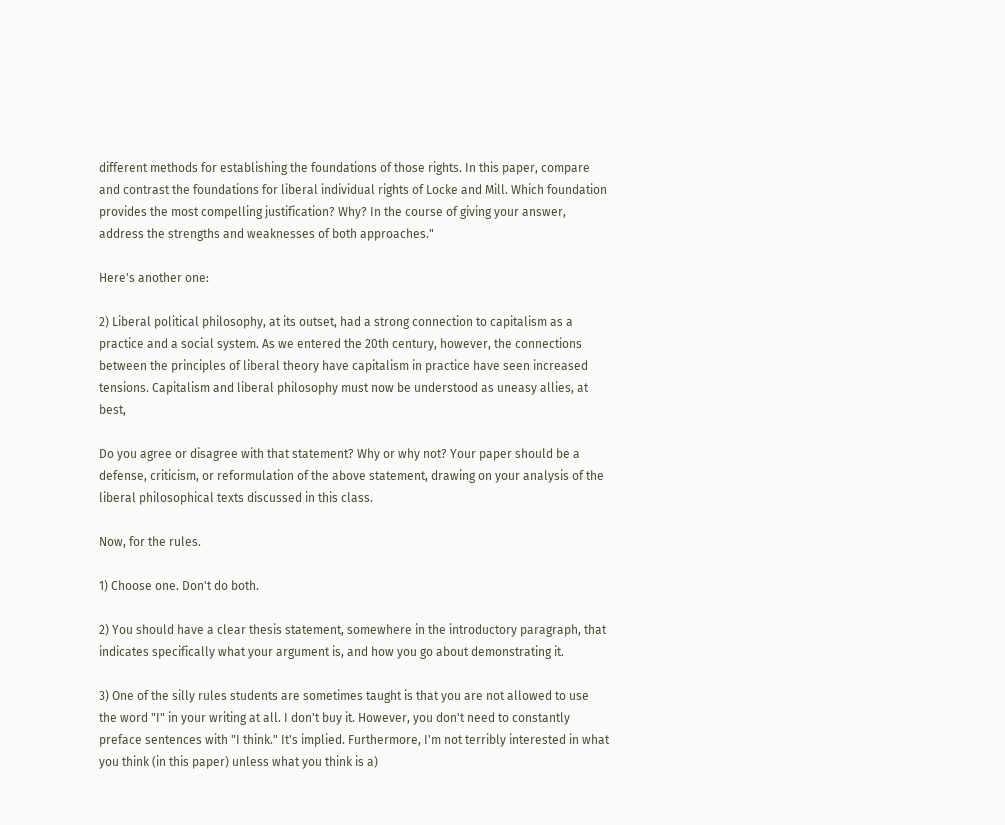different methods for establishing the foundations of those rights. In this paper, compare and contrast the foundations for liberal individual rights of Locke and Mill. Which foundation provides the most compelling justification? Why? In the course of giving your answer, address the strengths and weaknesses of both approaches."

Here's another one:

2) Liberal political philosophy, at its outset, had a strong connection to capitalism as a practice and a social system. As we entered the 20th century, however, the connections between the principles of liberal theory have capitalism in practice have seen increased tensions. Capitalism and liberal philosophy must now be understood as uneasy allies, at best,

Do you agree or disagree with that statement? Why or why not? Your paper should be a defense, criticism, or reformulation of the above statement, drawing on your analysis of the liberal philosophical texts discussed in this class.

Now, for the rules.

1) Choose one. Don't do both.

2) You should have a clear thesis statement, somewhere in the introductory paragraph, that indicates specifically what your argument is, and how you go about demonstrating it.

3) One of the silly rules students are sometimes taught is that you are not allowed to use the word "I" in your writing at all. I don't buy it. However, you don't need to constantly preface sentences with "I think." It's implied. Furthermore, I'm not terribly interested in what you think (in this paper) unless what you think is a)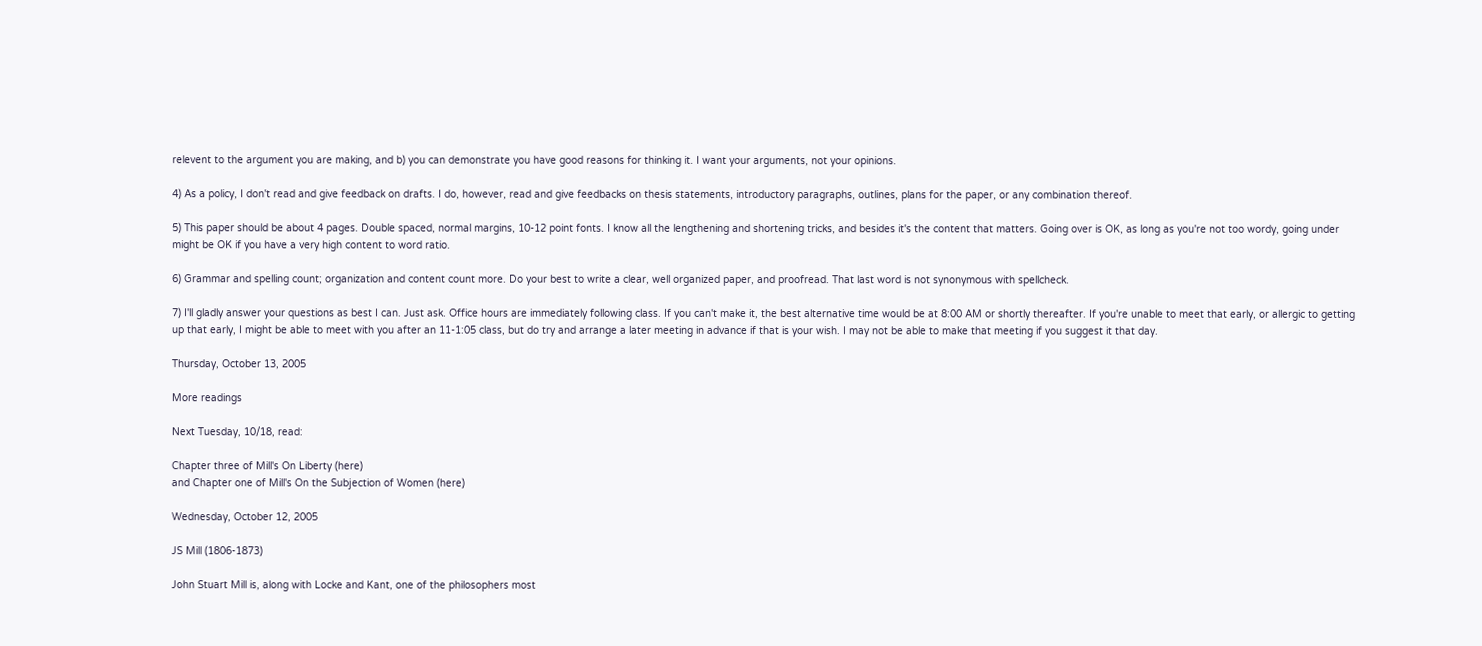relevent to the argument you are making, and b) you can demonstrate you have good reasons for thinking it. I want your arguments, not your opinions.

4) As a policy, I don't read and give feedback on drafts. I do, however, read and give feedbacks on thesis statements, introductory paragraphs, outlines, plans for the paper, or any combination thereof.

5) This paper should be about 4 pages. Double spaced, normal margins, 10-12 point fonts. I know all the lengthening and shortening tricks, and besides it's the content that matters. Going over is OK, as long as you're not too wordy, going under might be OK if you have a very high content to word ratio.

6) Grammar and spelling count; organization and content count more. Do your best to write a clear, well organized paper, and proofread. That last word is not synonymous with spellcheck.

7) I'll gladly answer your questions as best I can. Just ask. Office hours are immediately following class. If you can't make it, the best alternative time would be at 8:00 AM or shortly thereafter. If you're unable to meet that early, or allergic to getting up that early, I might be able to meet with you after an 11-1:05 class, but do try and arrange a later meeting in advance if that is your wish. I may not be able to make that meeting if you suggest it that day.

Thursday, October 13, 2005

More readings

Next Tuesday, 10/18, read:

Chapter three of Mill's On Liberty (here)
and Chapter one of Mill's On the Subjection of Women (here)

Wednesday, October 12, 2005

JS Mill (1806-1873)

John Stuart Mill is, along with Locke and Kant, one of the philosophers most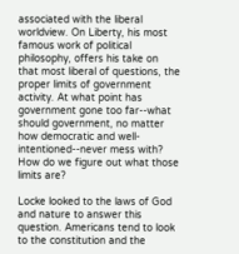associated with the liberal worldview. On Liberty, his most famous work of political philosophy, offers his take on that most liberal of questions, the proper limits of government activity. At what point has government gone too far--what should government, no matter how democratic and well-intentioned--never mess with? How do we figure out what those limits are?

Locke looked to the laws of God and nature to answer this question. Americans tend to look to the constitution and the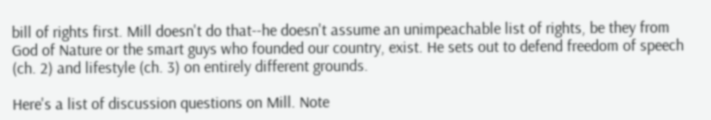bill of rights first. Mill doesn't do that--he doesn't assume an unimpeachable list of rights, be they from God of Nature or the smart guys who founded our country, exist. He sets out to defend freedom of speech (ch. 2) and lifestyle (ch. 3) on entirely different grounds.

Here's a list of discussion questions on Mill. Note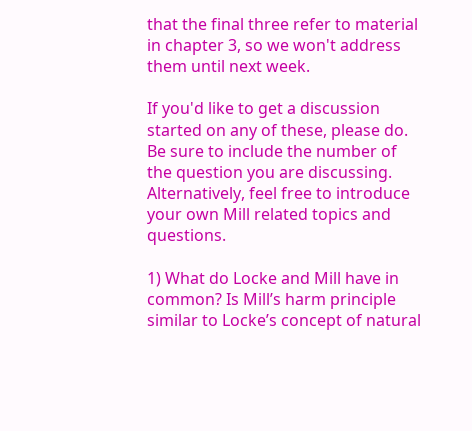that the final three refer to material in chapter 3, so we won't address them until next week.

If you'd like to get a discussion started on any of these, please do. Be sure to include the number of the question you are discussing. Alternatively, feel free to introduce your own Mill related topics and questions.

1) What do Locke and Mill have in common? Is Mill’s harm principle similar to Locke’s concept of natural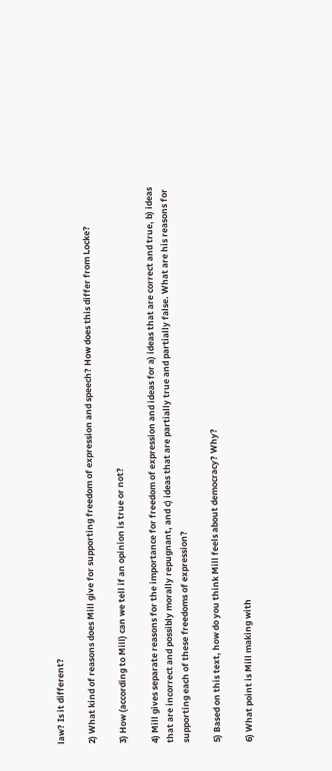law? Is it different?

2) What kind of reasons does Mill give for supporting freedom of expression and speech? How does this differ from Locke?

3) How (according to Mill) can we tell if an opinion is true or not?

4) Mill gives separate reasons for the importance for freedom of expression and ideas for a) ideas that are correct and true, b) ideas that are incorrect and possibly morally repugnant, and c) ideas that are partially true and partially false. What are his reasons for supporting each of these freedoms of expression?

5) Based on this text, how do you think Mill feels about democracy? Why?

6) What point is Mill making with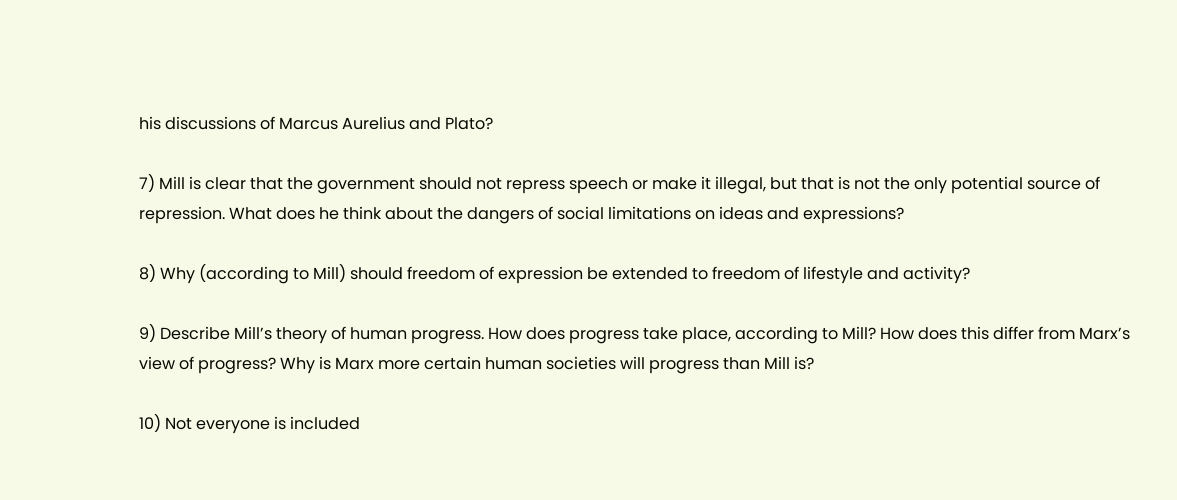his discussions of Marcus Aurelius and Plato?

7) Mill is clear that the government should not repress speech or make it illegal, but that is not the only potential source of repression. What does he think about the dangers of social limitations on ideas and expressions?

8) Why (according to Mill) should freedom of expression be extended to freedom of lifestyle and activity?

9) Describe Mill’s theory of human progress. How does progress take place, according to Mill? How does this differ from Marx’s view of progress? Why is Marx more certain human societies will progress than Mill is?

10) Not everyone is included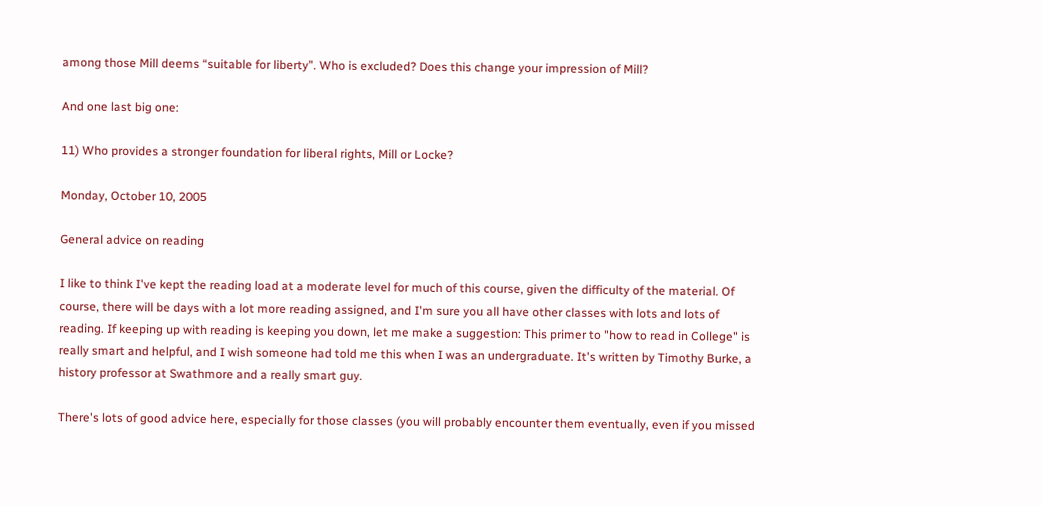among those Mill deems “suitable for liberty”. Who is excluded? Does this change your impression of Mill?

And one last big one:

11) Who provides a stronger foundation for liberal rights, Mill or Locke?

Monday, October 10, 2005

General advice on reading

I like to think I've kept the reading load at a moderate level for much of this course, given the difficulty of the material. Of course, there will be days with a lot more reading assigned, and I'm sure you all have other classes with lots and lots of reading. If keeping up with reading is keeping you down, let me make a suggestion: This primer to "how to read in College" is really smart and helpful, and I wish someone had told me this when I was an undergraduate. It's written by Timothy Burke, a history professor at Swathmore and a really smart guy.

There's lots of good advice here, especially for those classes (you will probably encounter them eventually, even if you missed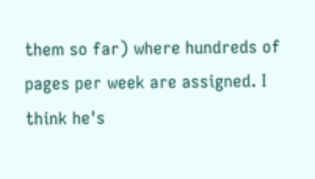them so far) where hundreds of pages per week are assigned. I think he's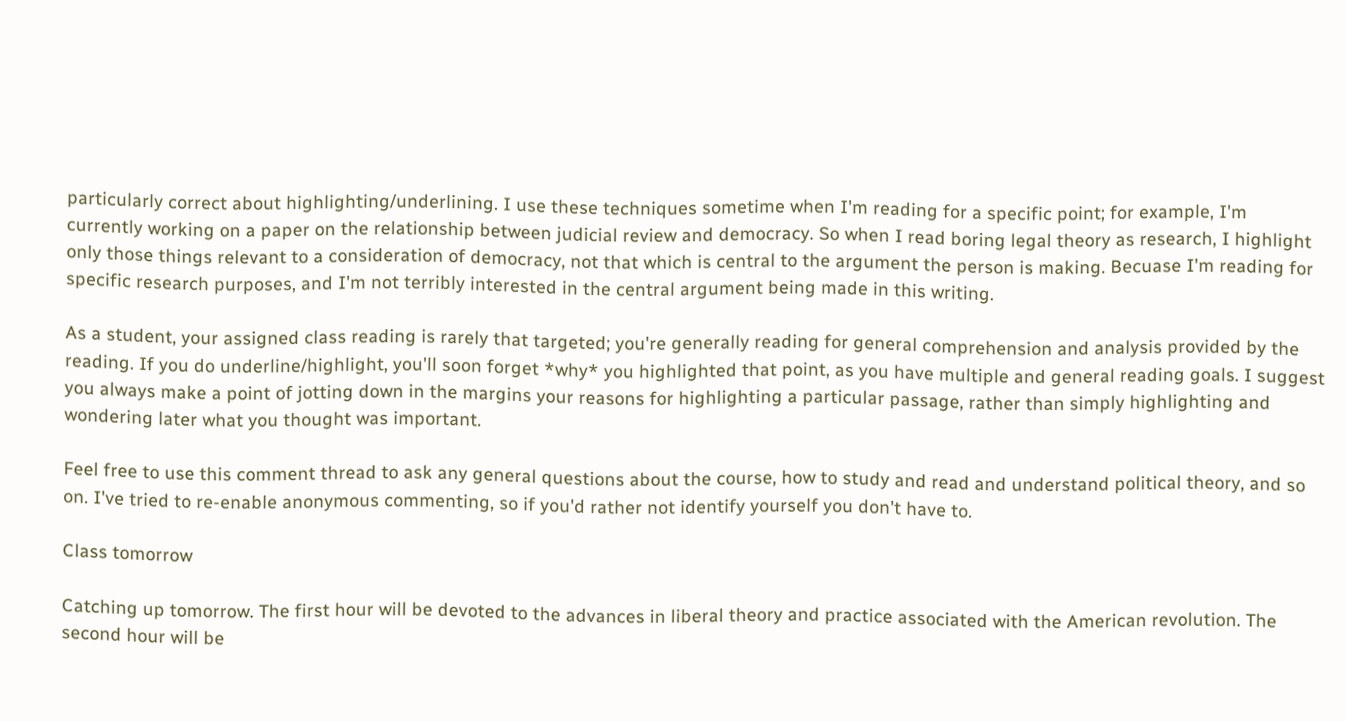particularly correct about highlighting/underlining. I use these techniques sometime when I'm reading for a specific point; for example, I'm currently working on a paper on the relationship between judicial review and democracy. So when I read boring legal theory as research, I highlight only those things relevant to a consideration of democracy, not that which is central to the argument the person is making. Becuase I'm reading for specific research purposes, and I'm not terribly interested in the central argument being made in this writing.

As a student, your assigned class reading is rarely that targeted; you're generally reading for general comprehension and analysis provided by the reading. If you do underline/highlight, you'll soon forget *why* you highlighted that point, as you have multiple and general reading goals. I suggest you always make a point of jotting down in the margins your reasons for highlighting a particular passage, rather than simply highlighting and wondering later what you thought was important.

Feel free to use this comment thread to ask any general questions about the course, how to study and read and understand political theory, and so on. I've tried to re-enable anonymous commenting, so if you'd rather not identify yourself you don't have to.

Class tomorrow

Catching up tomorrow. The first hour will be devoted to the advances in liberal theory and practice associated with the American revolution. The second hour will be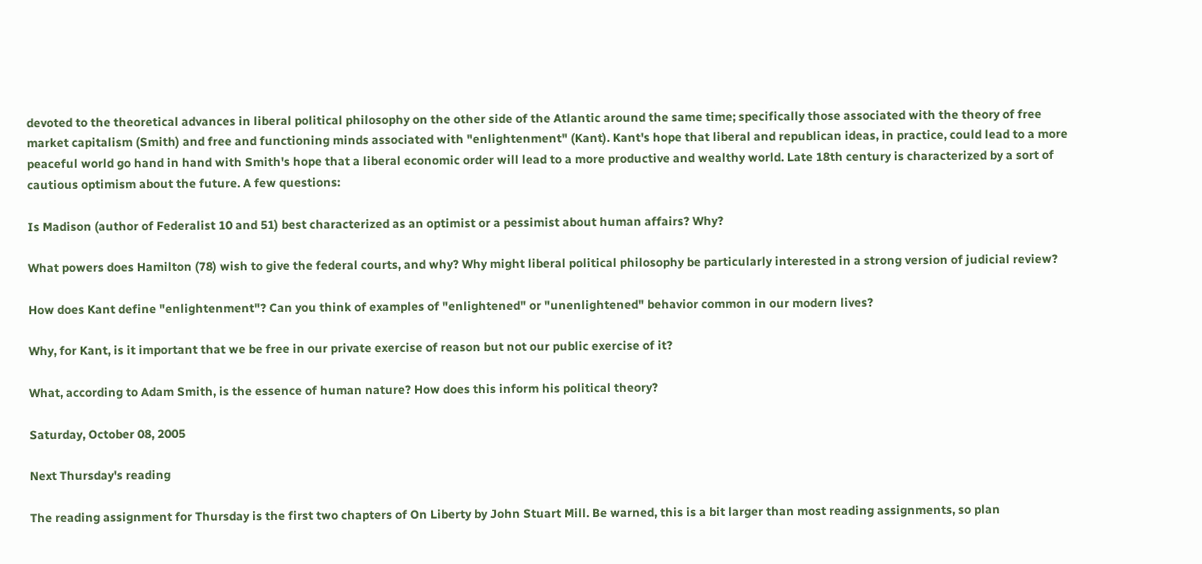devoted to the theoretical advances in liberal political philosophy on the other side of the Atlantic around the same time; specifically those associated with the theory of free market capitalism (Smith) and free and functioning minds associated with "enlightenment" (Kant). Kant's hope that liberal and republican ideas, in practice, could lead to a more peaceful world go hand in hand with Smith's hope that a liberal economic order will lead to a more productive and wealthy world. Late 18th century is characterized by a sort of cautious optimism about the future. A few questions:

Is Madison (author of Federalist 10 and 51) best characterized as an optimist or a pessimist about human affairs? Why?

What powers does Hamilton (78) wish to give the federal courts, and why? Why might liberal political philosophy be particularly interested in a strong version of judicial review?

How does Kant define "enlightenment"? Can you think of examples of "enlightened" or "unenlightened" behavior common in our modern lives?

Why, for Kant, is it important that we be free in our private exercise of reason but not our public exercise of it?

What, according to Adam Smith, is the essence of human nature? How does this inform his political theory?

Saturday, October 08, 2005

Next Thursday's reading

The reading assignment for Thursday is the first two chapters of On Liberty by John Stuart Mill. Be warned, this is a bit larger than most reading assignments, so plan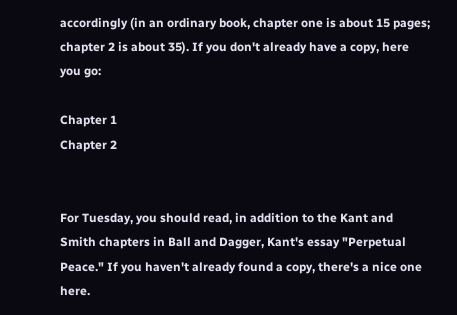accordingly (in an ordinary book, chapter one is about 15 pages; chapter 2 is about 35). If you don't already have a copy, here you go:

Chapter 1
Chapter 2


For Tuesday, you should read, in addition to the Kant and Smith chapters in Ball and Dagger, Kant's essay "Perpetual Peace." If you haven't already found a copy, there's a nice one here.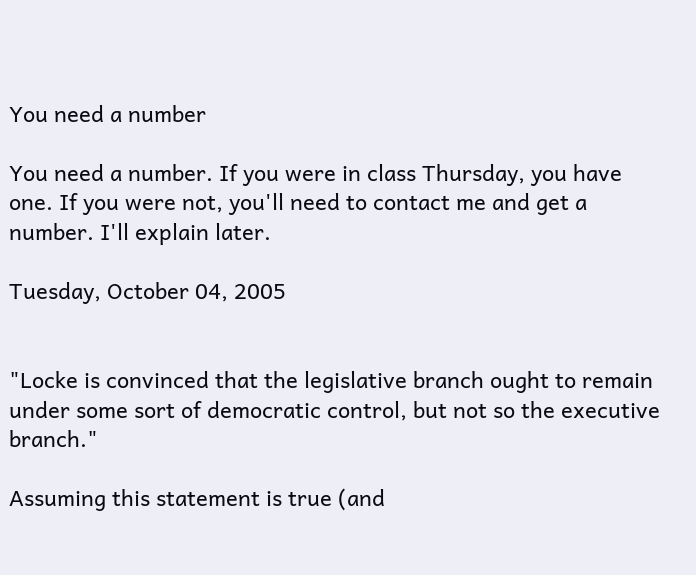You need a number

You need a number. If you were in class Thursday, you have one. If you were not, you'll need to contact me and get a number. I'll explain later.

Tuesday, October 04, 2005


"Locke is convinced that the legislative branch ought to remain under some sort of democratic control, but not so the executive branch."

Assuming this statement is true (and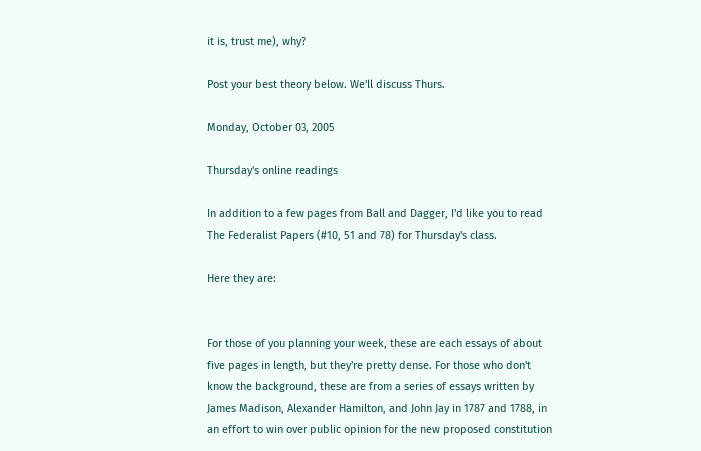it is, trust me), why?

Post your best theory below. We'll discuss Thurs.

Monday, October 03, 2005

Thursday's online readings

In addition to a few pages from Ball and Dagger, I'd like you to read The Federalist Papers (#10, 51 and 78) for Thursday's class.

Here they are:


For those of you planning your week, these are each essays of about five pages in length, but they're pretty dense. For those who don't know the background, these are from a series of essays written by James Madison, Alexander Hamilton, and John Jay in 1787 and 1788, in an effort to win over public opinion for the new proposed constitution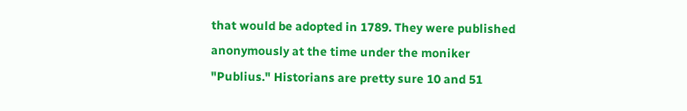that would be adopted in 1789. They were published anonymously at the time under the moniker "Publius." Historians are pretty sure 10 and 51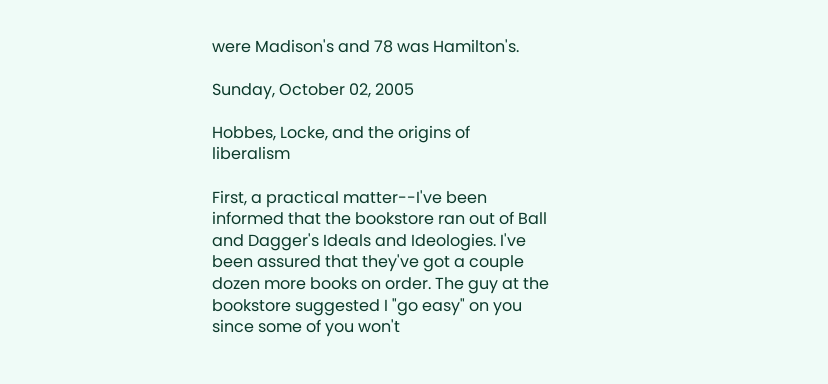were Madison's and 78 was Hamilton's.

Sunday, October 02, 2005

Hobbes, Locke, and the origins of liberalism

First, a practical matter--I've been informed that the bookstore ran out of Ball and Dagger's Ideals and Ideologies. I've been assured that they've got a couple dozen more books on order. The guy at the bookstore suggested I "go easy" on you since some of you won't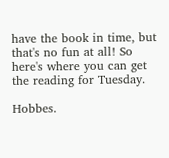have the book in time, but that's no fun at all! So here's where you can get the reading for Tuesday.

Hobbes.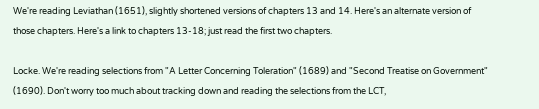We're reading Leviathan (1651), slightly shortened versions of chapters 13 and 14. Here's an alternate version of those chapters. Here's a link to chapters 13-18; just read the first two chapters.

Locke. We're reading selections from "A Letter Concerning Toleration" (1689) and "Second Treatise on Government" (1690). Don't worry too much about tracking down and reading the selections from the LCT,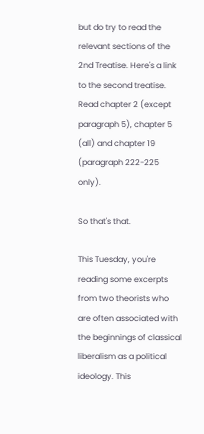but do try to read the relevant sections of the 2nd Treatise. Here's a link to the second treatise. Read chapter 2 (except paragraph 5), chapter 5 (all) and chapter 19 (paragraph 222-225 only).

So that's that.

This Tuesday, you're reading some excerpts from two theorists who are often associated with the beginnings of classical liberalism as a political ideology. This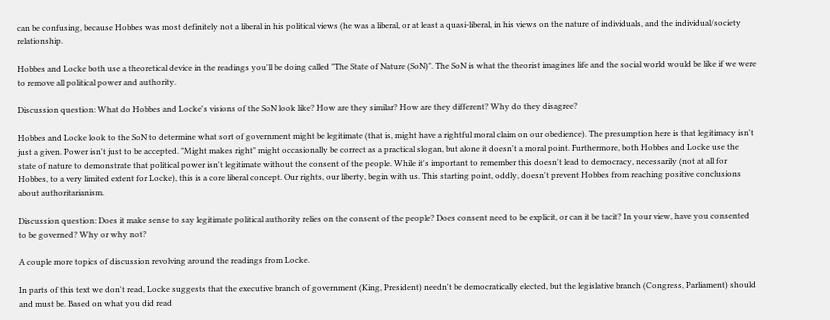can be confusing, because Hobbes was most definitely not a liberal in his political views (he was a liberal, or at least a quasi-liberal, in his views on the nature of individuals, and the individual/society relationship.

Hobbes and Locke both use a theoretical device in the readings you'll be doing called "The State of Nature (SoN)". The SoN is what the theorist imagines life and the social world would be like if we were to remove all political power and authority.

Discussion question: What do Hobbes and Locke's visions of the SoN look like? How are they similar? How are they different? Why do they disagree?

Hobbes and Locke look to the SoN to determine what sort of government might be legitimate (that is, might have a rightful moral claim on our obedience). The presumption here is that legitimacy isn't just a given. Power isn't just to be accepted. "Might makes right" might occasionally be correct as a practical slogan, but alone it doesn't a moral point. Furthermore, both Hobbes and Locke use the state of nature to demonstrate that political power isn't legitimate without the consent of the people. While it's important to remember this doesn't lead to democracy, necessarily (not at all for Hobbes, to a very limited extent for Locke), this is a core liberal concept. Our rights, our liberty, begin with us. This starting point, oddly, doesn't prevent Hobbes from reaching positive conclusions about authoritarianism.

Discussion question: Does it make sense to say legitimate political authority relies on the consent of the people? Does consent need to be explicit, or can it be tacit? In your view, have you consented to be governed? Why or why not?

A couple more topics of discussion revolving around the readings from Locke.

In parts of this text we don't read, Locke suggests that the executive branch of government (King, President) needn't be democratically elected, but the legislative branch (Congress, Parliament) should and must be. Based on what you did read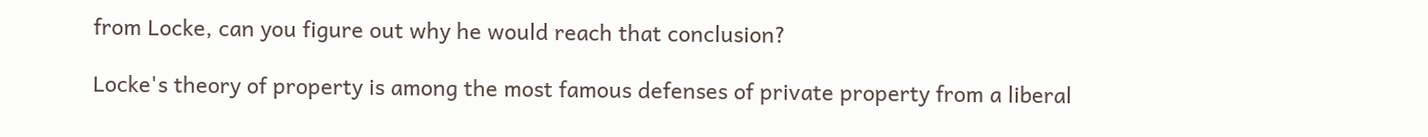from Locke, can you figure out why he would reach that conclusion?

Locke's theory of property is among the most famous defenses of private property from a liberal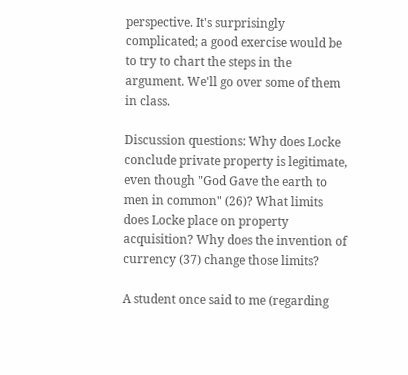perspective. It's surprisingly complicated; a good exercise would be to try to chart the steps in the argument. We'll go over some of them in class.

Discussion questions: Why does Locke conclude private property is legitimate, even though "God Gave the earth to men in common" (26)? What limits does Locke place on property acquisition? Why does the invention of currency (37) change those limits?

A student once said to me (regarding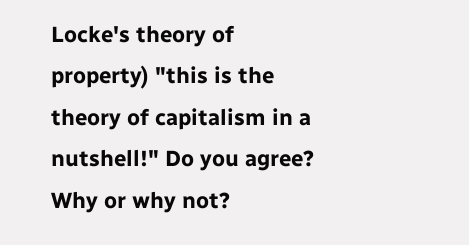Locke's theory of property) "this is the theory of capitalism in a nutshell!" Do you agree? Why or why not?